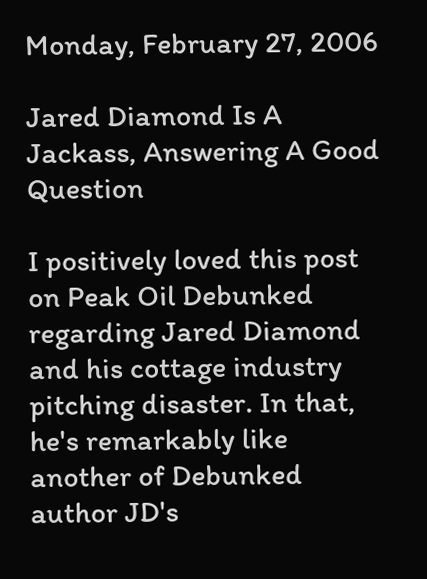Monday, February 27, 2006

Jared Diamond Is A Jackass, Answering A Good Question

I positively loved this post on Peak Oil Debunked regarding Jared Diamond and his cottage industry pitching disaster. In that, he's remarkably like another of Debunked author JD's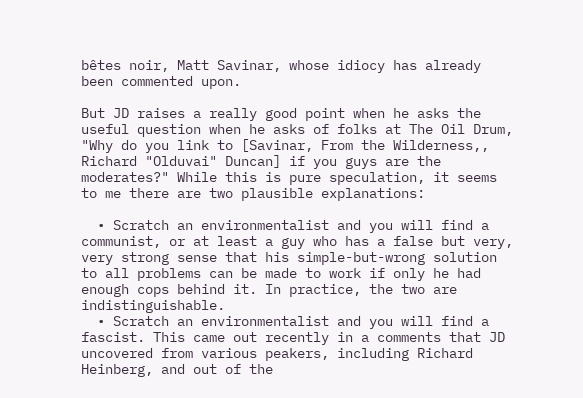bêtes noir, Matt Savinar, whose idiocy has already been commented upon.

But JD raises a really good point when he asks the useful question when he asks of folks at The Oil Drum, "Why do you link to [Savinar, From the Wilderness,, Richard "Olduvai" Duncan] if you guys are the moderates?" While this is pure speculation, it seems to me there are two plausible explanations:

  • Scratch an environmentalist and you will find a communist, or at least a guy who has a false but very, very strong sense that his simple-but-wrong solution to all problems can be made to work if only he had enough cops behind it. In practice, the two are indistinguishable.
  • Scratch an environmentalist and you will find a fascist. This came out recently in a comments that JD uncovered from various peakers, including Richard Heinberg, and out of the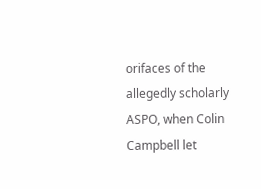orifaces of the allegedly scholarly ASPO, when Colin Campbell let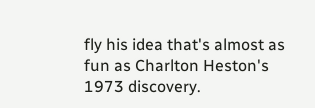fly his idea that's almost as fun as Charlton Heston's 1973 discovery.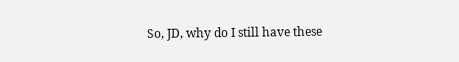So, JD, why do I still have these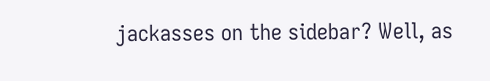jackasses on the sidebar? Well, as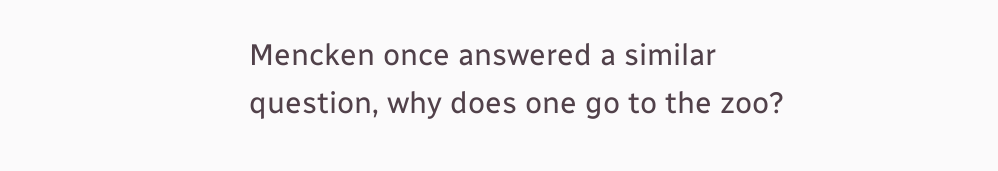Mencken once answered a similar question, why does one go to the zoo?